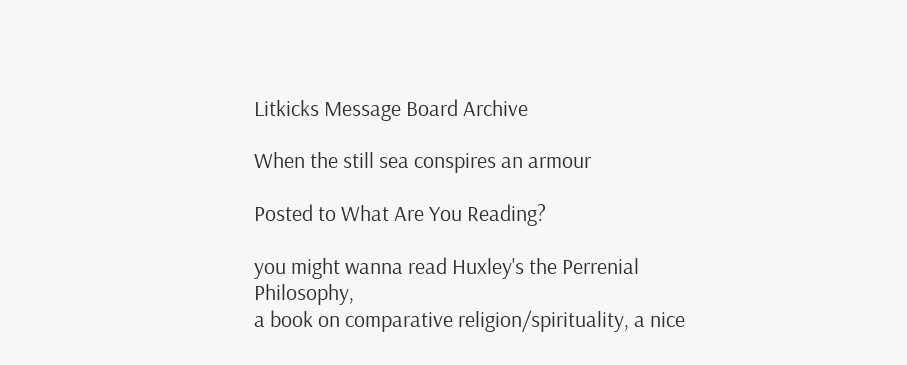Litkicks Message Board Archive

When the still sea conspires an armour

Posted to What Are You Reading?

you might wanna read Huxley's the Perrenial Philosophy,
a book on comparative religion/spirituality, a nice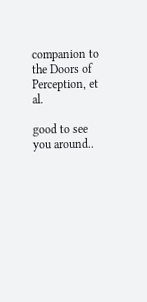companion to the Doors of Perception, et al.

good to see you around..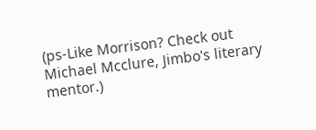(ps-Like Morrison? Check out Michael Mcclure, Jimbo's literary mentor.)